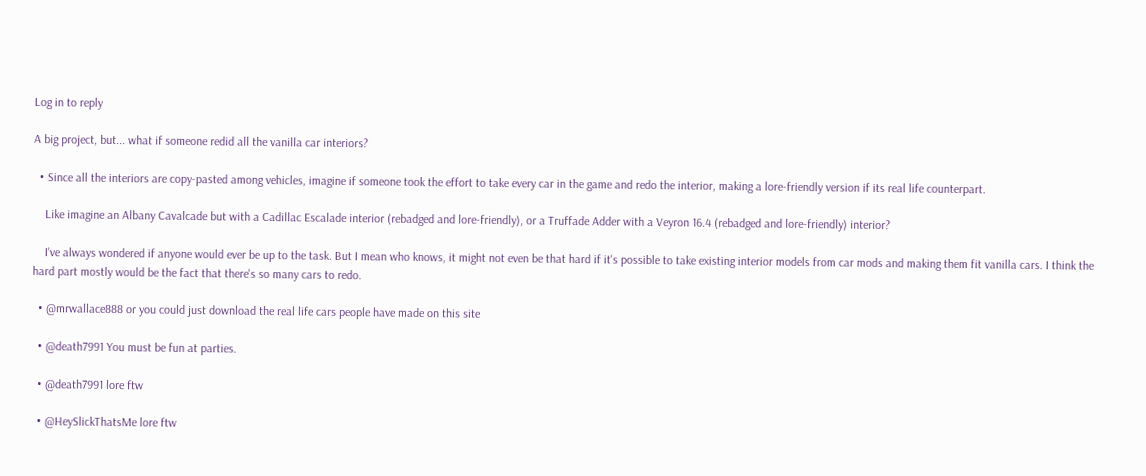Log in to reply

A big project, but... what if someone redid all the vanilla car interiors?

  • Since all the interiors are copy-pasted among vehicles, imagine if someone took the effort to take every car in the game and redo the interior, making a lore-friendly version if its real life counterpart.

    Like imagine an Albany Cavalcade but with a Cadillac Escalade interior (rebadged and lore-friendly), or a Truffade Adder with a Veyron 16.4 (rebadged and lore-friendly) interior?

    I've always wondered if anyone would ever be up to the task. But I mean who knows, it might not even be that hard if it's possible to take existing interior models from car mods and making them fit vanilla cars. I think the hard part mostly would be the fact that there's so many cars to redo.

  • @mrwallace888 or you could just download the real life cars people have made on this site

  • @death7991 You must be fun at parties.

  • @death7991 lore ftw

  • @HeySlickThatsMe lore ftw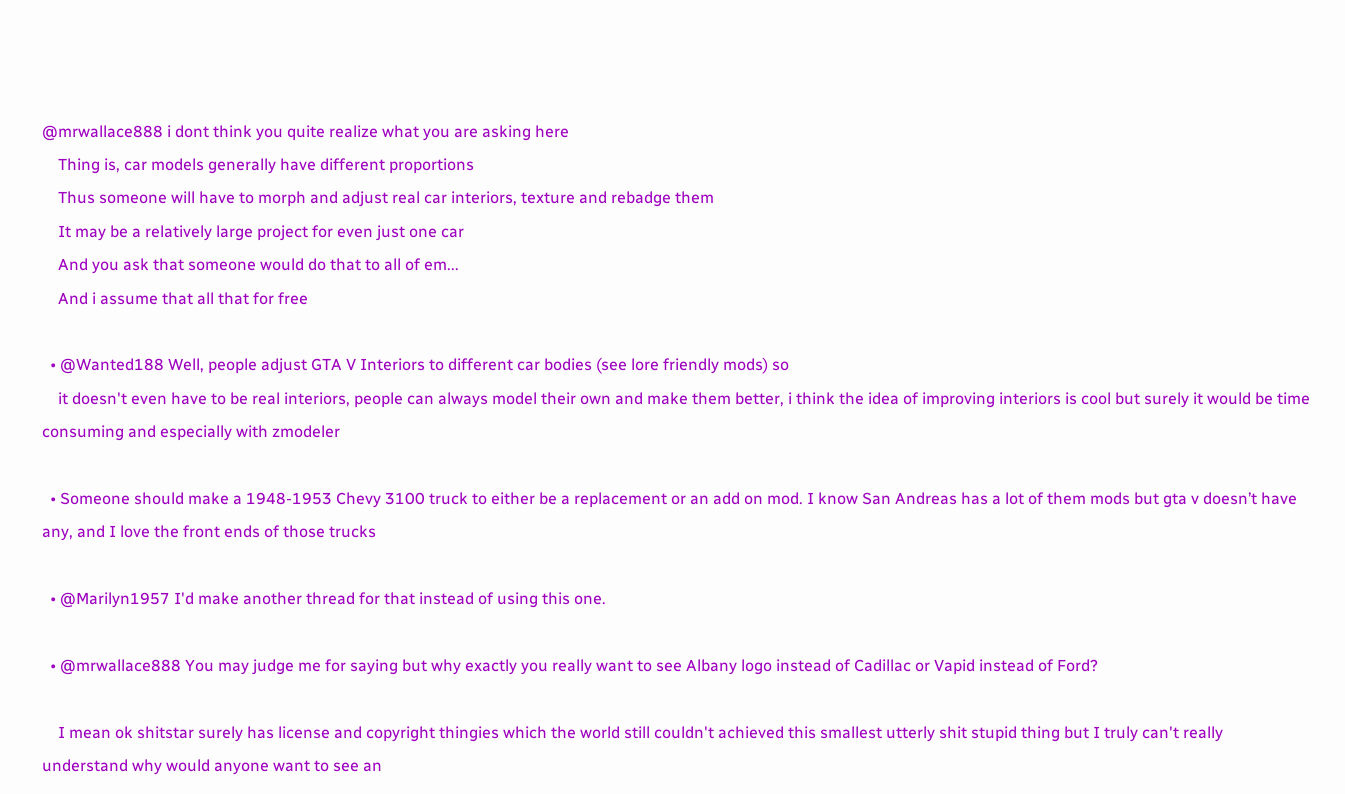@mrwallace888 i dont think you quite realize what you are asking here
    Thing is, car models generally have different proportions
    Thus someone will have to morph and adjust real car interiors, texture and rebadge them
    It may be a relatively large project for even just one car
    And you ask that someone would do that to all of em...
    And i assume that all that for free

  • @Wanted188 Well, people adjust GTA V Interiors to different car bodies (see lore friendly mods) so
    it doesn't even have to be real interiors, people can always model their own and make them better, i think the idea of improving interiors is cool but surely it would be time consuming and especially with zmodeler

  • Someone should make a 1948-1953 Chevy 3100 truck to either be a replacement or an add on mod. I know San Andreas has a lot of them mods but gta v doesn’t have any, and I love the front ends of those trucks

  • @Marilyn1957 I'd make another thread for that instead of using this one.

  • @mrwallace888 You may judge me for saying but why exactly you really want to see Albany logo instead of Cadillac or Vapid instead of Ford?

    I mean ok shitstar surely has license and copyright thingies which the world still couldn't achieved this smallest utterly shit stupid thing but I truly can't really understand why would anyone want to see an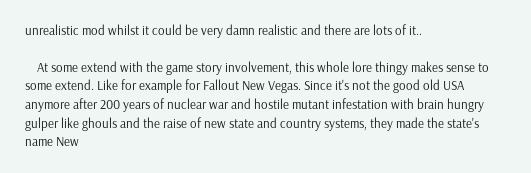unrealistic mod whilst it could be very damn realistic and there are lots of it..

    At some extend with the game story involvement, this whole lore thingy makes sense to some extend. Like for example for Fallout New Vegas. Since it's not the good old USA anymore after 200 years of nuclear war and hostile mutant infestation with brain hungry gulper like ghouls and the raise of new state and country systems, they made the state's name New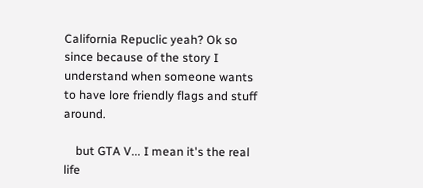California Repuclic yeah? Ok so since because of the story I understand when someone wants to have lore friendly flags and stuff around.

    but GTA V... I mean it's the real life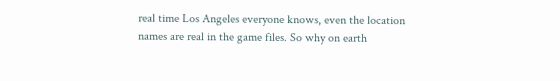real time Los Angeles everyone knows, even the location names are real in the game files. So why on earth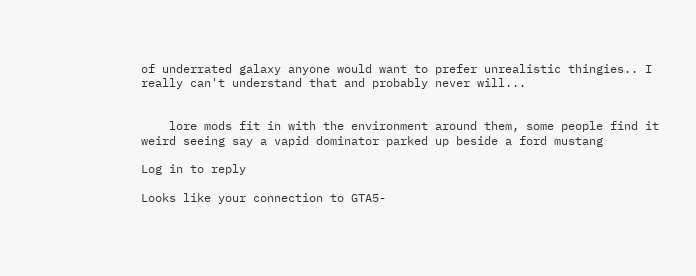of underrated galaxy anyone would want to prefer unrealistic thingies.. I really can't understand that and probably never will...


    lore mods fit in with the environment around them, some people find it weird seeing say a vapid dominator parked up beside a ford mustang

Log in to reply

Looks like your connection to GTA5-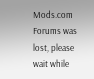Mods.com Forums was lost, please wait while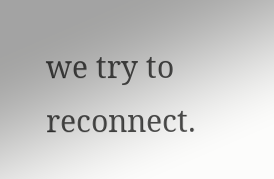we try to reconnect.